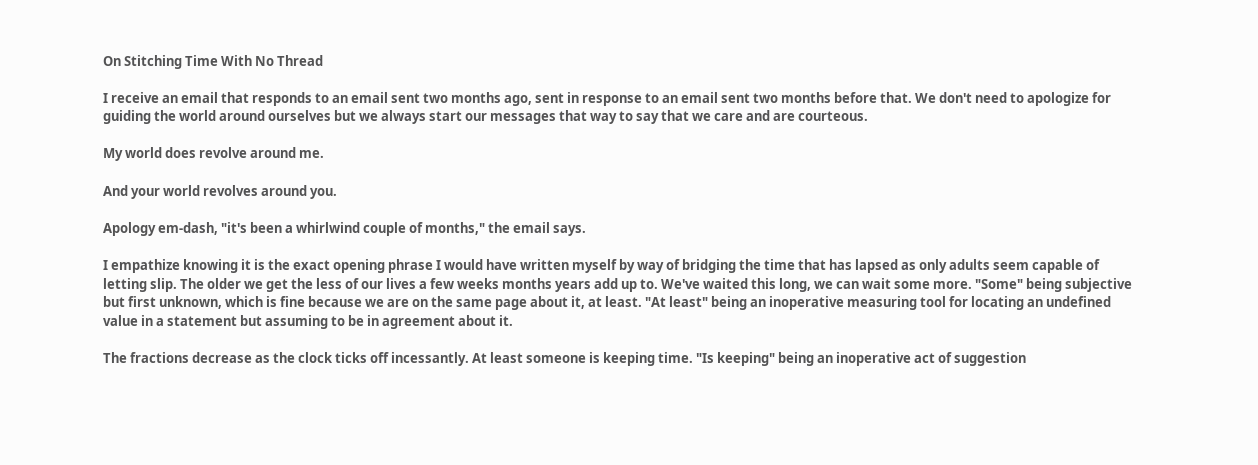On Stitching Time With No Thread

I receive an email that responds to an email sent two months ago, sent in response to an email sent two months before that. We don't need to apologize for guiding the world around ourselves but we always start our messages that way to say that we care and are courteous.

My world does revolve around me.

And your world revolves around you.

Apology em-dash, "it's been a whirlwind couple of months," the email says.

I empathize knowing it is the exact opening phrase I would have written myself by way of bridging the time that has lapsed as only adults seem capable of letting slip. The older we get the less of our lives a few weeks months years add up to. We've waited this long, we can wait some more. "Some" being subjective but first unknown, which is fine because we are on the same page about it, at least. "At least" being an inoperative measuring tool for locating an undefined value in a statement but assuming to be in agreement about it.

The fractions decrease as the clock ticks off incessantly. At least someone is keeping time. "Is keeping" being an inoperative act of suggestion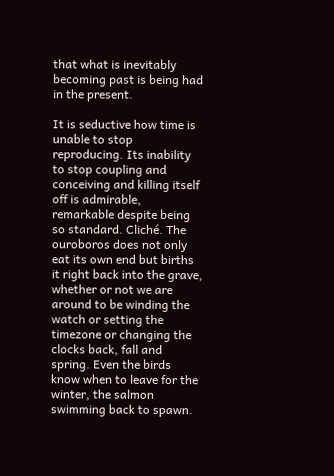that what is inevitably becoming past is being had in the present.

It is seductive how time is unable to stop reproducing. Its inability to stop coupling and conceiving and killing itself off is admirable, remarkable despite being so standard. Cliché. The ouroboros does not only eat its own end but births it right back into the grave, whether or not we are around to be winding the watch or setting the timezone or changing the clocks back, fall and spring. Even the birds know when to leave for the winter, the salmon swimming back to spawn.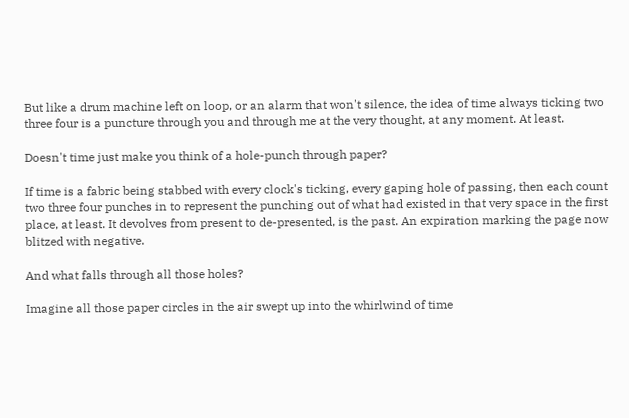But like a drum machine left on loop, or an alarm that won't silence, the idea of time always ticking two three four is a puncture through you and through me at the very thought, at any moment. At least.

Doesn't time just make you think of a hole-punch through paper?

If time is a fabric being stabbed with every clock's ticking, every gaping hole of passing, then each count two three four punches in to represent the punching out of what had existed in that very space in the first place, at least. It devolves from present to de-presented, is the past. An expiration marking the page now blitzed with negative.

And what falls through all those holes?

Imagine all those paper circles in the air swept up into the whirlwind of time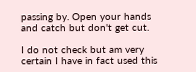passing by. Open your hands and catch but don't get cut.

I do not check but am very certain I have in fact used this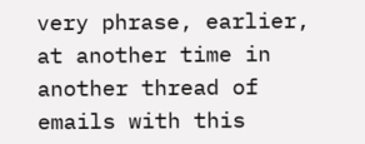very phrase, earlier, at another time in another thread of emails with this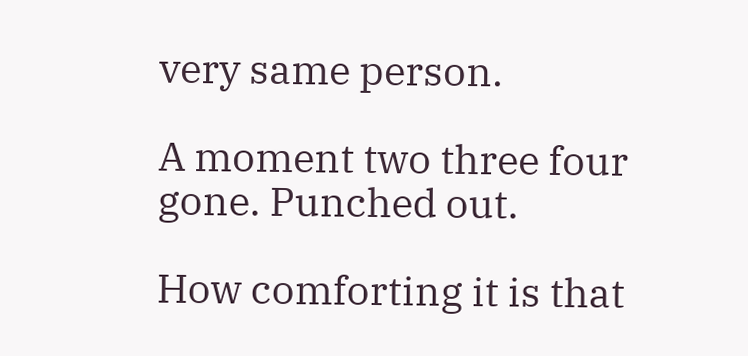very same person.

A moment two three four gone. Punched out.

How comforting it is that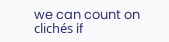we can count on clichés if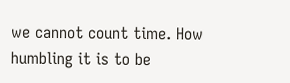we cannot count time. How humbling it is to be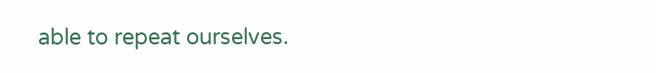able to repeat ourselves.